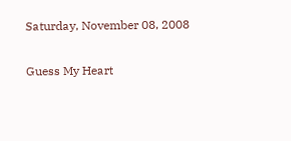Saturday, November 08, 2008

Guess My Heart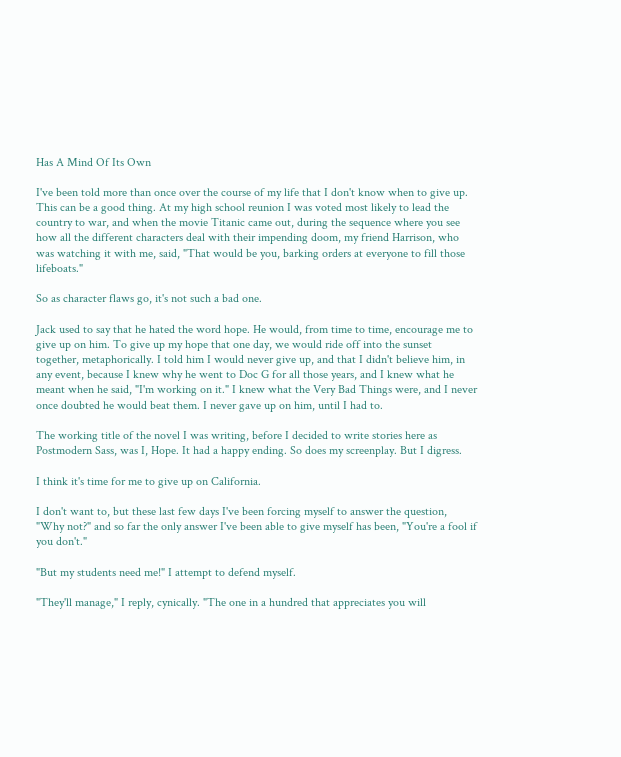Has A Mind Of Its Own

I've been told more than once over the course of my life that I don't know when to give up. This can be a good thing. At my high school reunion I was voted most likely to lead the country to war, and when the movie Titanic came out, during the sequence where you see how all the different characters deal with their impending doom, my friend Harrison, who was watching it with me, said, "That would be you, barking orders at everyone to fill those lifeboats."

So as character flaws go, it's not such a bad one.

Jack used to say that he hated the word hope. He would, from time to time, encourage me to give up on him. To give up my hope that one day, we would ride off into the sunset together, metaphorically. I told him I would never give up, and that I didn't believe him, in any event, because I knew why he went to Doc G for all those years, and I knew what he meant when he said, "I'm working on it." I knew what the Very Bad Things were, and I never once doubted he would beat them. I never gave up on him, until I had to.

The working title of the novel I was writing, before I decided to write stories here as Postmodern Sass, was I, Hope. It had a happy ending. So does my screenplay. But I digress.

I think it's time for me to give up on California.

I don't want to, but these last few days I've been forcing myself to answer the question, "Why not?" and so far the only answer I've been able to give myself has been, "You're a fool if you don't."

"But my students need me!" I attempt to defend myself.

"They'll manage," I reply, cynically. "The one in a hundred that appreciates you will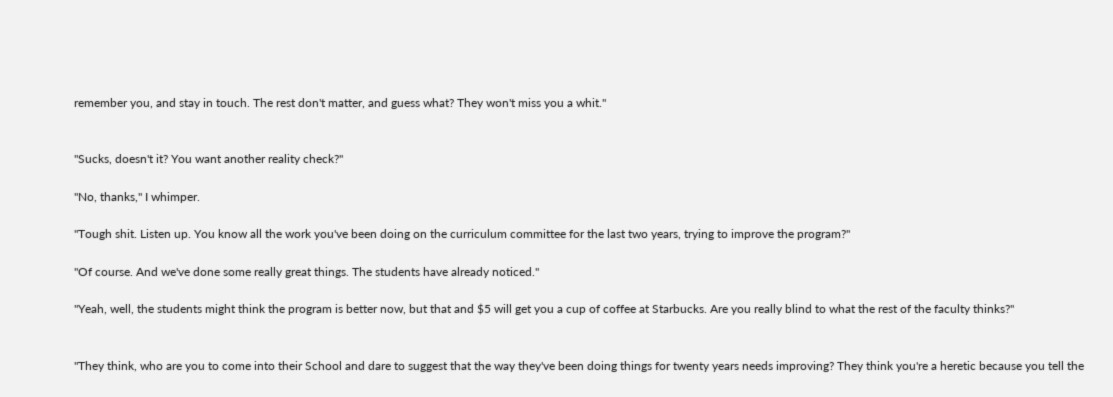remember you, and stay in touch. The rest don't matter, and guess what? They won't miss you a whit."


"Sucks, doesn't it? You want another reality check?"

"No, thanks," I whimper.

"Tough shit. Listen up. You know all the work you've been doing on the curriculum committee for the last two years, trying to improve the program?"

"Of course. And we've done some really great things. The students have already noticed."

"Yeah, well, the students might think the program is better now, but that and $5 will get you a cup of coffee at Starbucks. Are you really blind to what the rest of the faculty thinks?"


"They think, who are you to come into their School and dare to suggest that the way they've been doing things for twenty years needs improving? They think you're a heretic because you tell the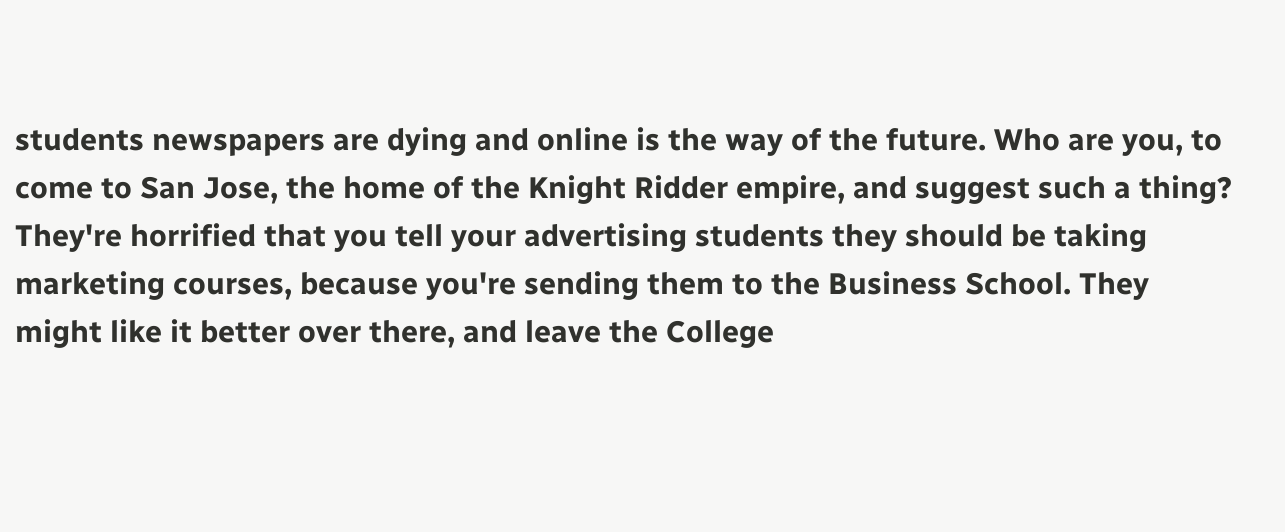students newspapers are dying and online is the way of the future. Who are you, to come to San Jose, the home of the Knight Ridder empire, and suggest such a thing? They're horrified that you tell your advertising students they should be taking marketing courses, because you're sending them to the Business School. They might like it better over there, and leave the College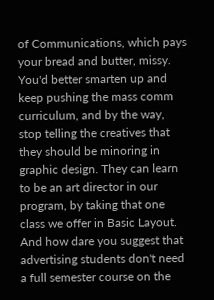of Communications, which pays your bread and butter, missy. You'd better smarten up and keep pushing the mass comm curriculum, and by the way, stop telling the creatives that they should be minoring in graphic design. They can learn to be an art director in our program, by taking that one class we offer in Basic Layout. And how dare you suggest that advertising students don't need a full semester course on the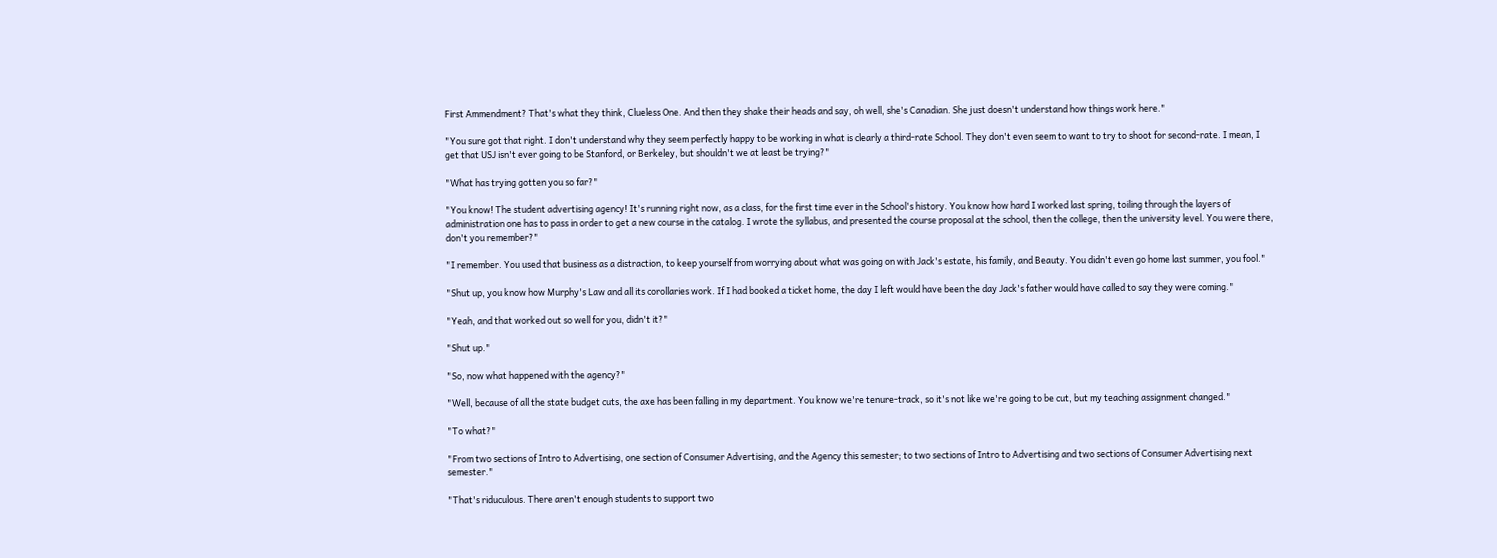First Ammendment? That's what they think, Clueless One. And then they shake their heads and say, oh well, she's Canadian. She just doesn't understand how things work here."

"You sure got that right. I don't understand why they seem perfectly happy to be working in what is clearly a third-rate School. They don't even seem to want to try to shoot for second-rate. I mean, I get that USJ isn't ever going to be Stanford, or Berkeley, but shouldn't we at least be trying?"

"What has trying gotten you so far?"

"You know! The student advertising agency! It's running right now, as a class, for the first time ever in the School's history. You know how hard I worked last spring, toiling through the layers of administration one has to pass in order to get a new course in the catalog. I wrote the syllabus, and presented the course proposal at the school, then the college, then the university level. You were there, don't you remember?"

"I remember. You used that business as a distraction, to keep yourself from worrying about what was going on with Jack's estate, his family, and Beauty. You didn't even go home last summer, you fool."

"Shut up, you know how Murphy's Law and all its corollaries work. If I had booked a ticket home, the day I left would have been the day Jack's father would have called to say they were coming."

"Yeah, and that worked out so well for you, didn't it?"

"Shut up."

"So, now what happened with the agency?"

"Well, because of all the state budget cuts, the axe has been falling in my department. You know we're tenure-track, so it's not like we're going to be cut, but my teaching assignment changed."

"To what?"

"From two sections of Intro to Advertising, one section of Consumer Advertising, and the Agency this semester; to two sections of Intro to Advertising and two sections of Consumer Advertising next semester."

"That's riduculous. There aren't enough students to support two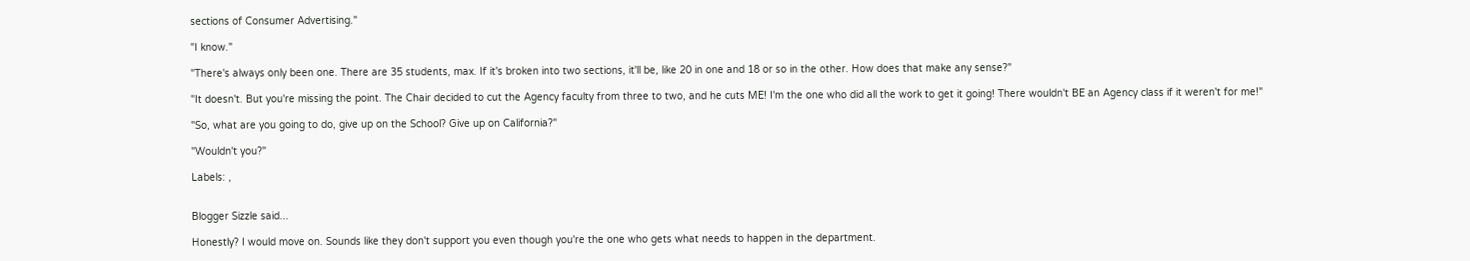sections of Consumer Advertising."

"I know."

"There's always only been one. There are 35 students, max. If it's broken into two sections, it'll be, like 20 in one and 18 or so in the other. How does that make any sense?"

"It doesn't. But you're missing the point. The Chair decided to cut the Agency faculty from three to two, and he cuts ME! I'm the one who did all the work to get it going! There wouldn't BE an Agency class if it weren't for me!"

"So, what are you going to do, give up on the School? Give up on California?"

"Wouldn't you?"

Labels: ,


Blogger Sizzle said...

Honestly? I would move on. Sounds like they don't support you even though you're the one who gets what needs to happen in the department.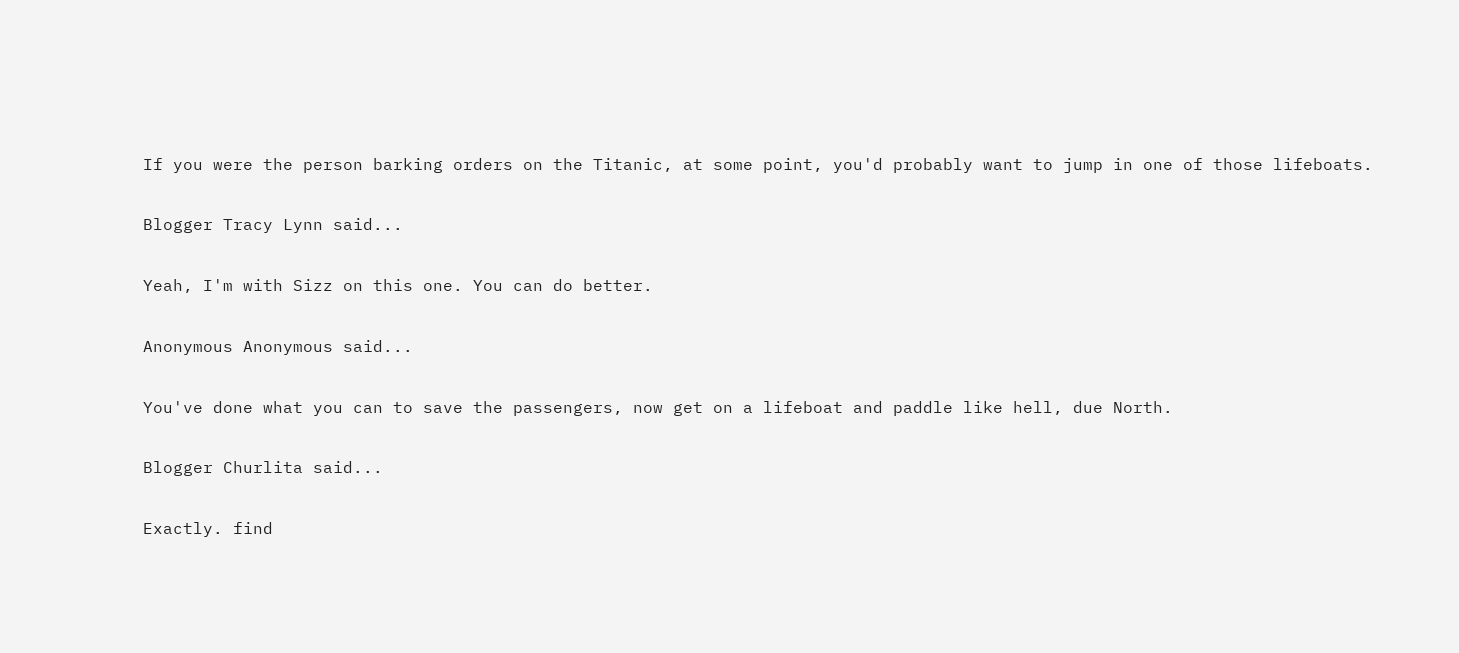If you were the person barking orders on the Titanic, at some point, you'd probably want to jump in one of those lifeboats.

Blogger Tracy Lynn said...

Yeah, I'm with Sizz on this one. You can do better.

Anonymous Anonymous said...

You've done what you can to save the passengers, now get on a lifeboat and paddle like hell, due North.

Blogger Churlita said...

Exactly. find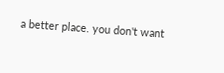a better place. you don't want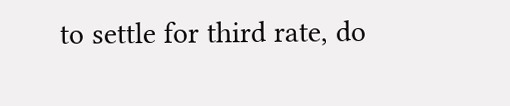to settle for third rate, do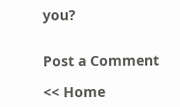you?


Post a Comment

<< Home